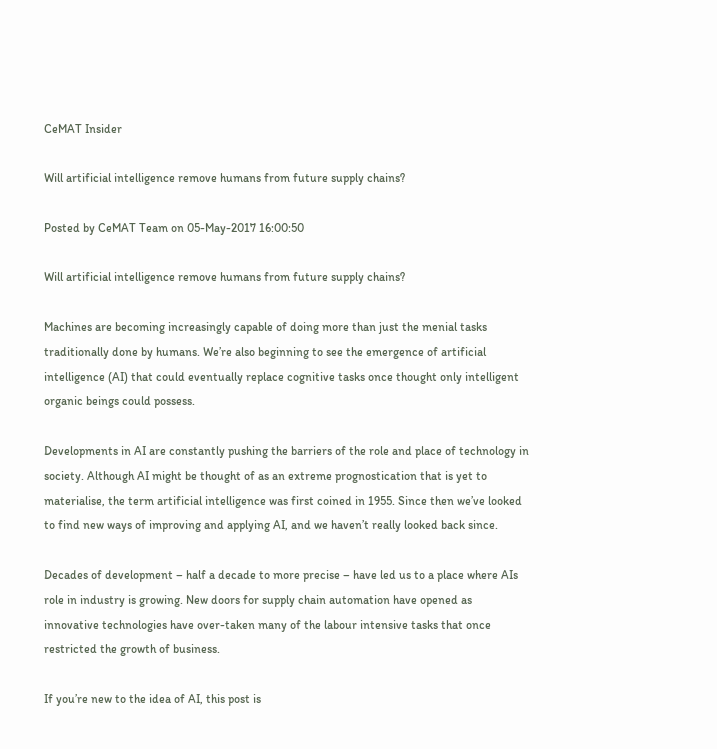CeMAT Insider

Will artificial intelligence remove humans from future supply chains?

Posted by CeMAT Team on 05-May-2017 16:00:50

Will artificial intelligence remove humans from future supply chains?

Machines are becoming increasingly capable of doing more than just the menial tasks traditionally done by humans. We’re also beginning to see the emergence of artificial intelligence (AI) that could eventually replace cognitive tasks once thought only intelligent organic beings could possess.

Developments in AI are constantly pushing the barriers of the role and place of technology in society. Although AI might be thought of as an extreme prognostication that is yet to materialise, the term artificial intelligence was first coined in 1955. Since then we’ve looked to find new ways of improving and applying AI, and we haven’t really looked back since.

Decades of development – half a decade to more precise – have led us to a place where AIs role in industry is growing. New doors for supply chain automation have opened as innovative technologies have over-taken many of the labour intensive tasks that once restricted the growth of business.

If you’re new to the idea of AI, this post is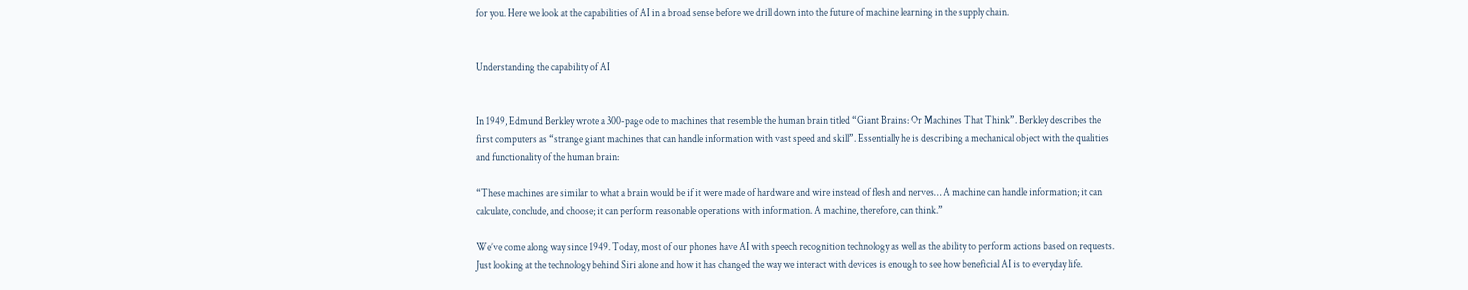for you. Here we look at the capabilities of AI in a broad sense before we drill down into the future of machine learning in the supply chain.


Understanding the capability of AI


In 1949, Edmund Berkley wrote a 300-page ode to machines that resemble the human brain titled “Giant Brains: Or Machines That Think”. Berkley describes the first computers as “strange giant machines that can handle information with vast speed and skill”. Essentially he is describing a mechanical object with the qualities and functionality of the human brain:

“These machines are similar to what a brain would be if it were made of hardware and wire instead of flesh and nerves… A machine can handle information; it can calculate, conclude, and choose; it can perform reasonable operations with information. A machine, therefore, can think.”

We’ve come along way since 1949. Today, most of our phones have AI with speech recognition technology as well as the ability to perform actions based on requests. Just looking at the technology behind Siri alone and how it has changed the way we interact with devices is enough to see how beneficial AI is to everyday life.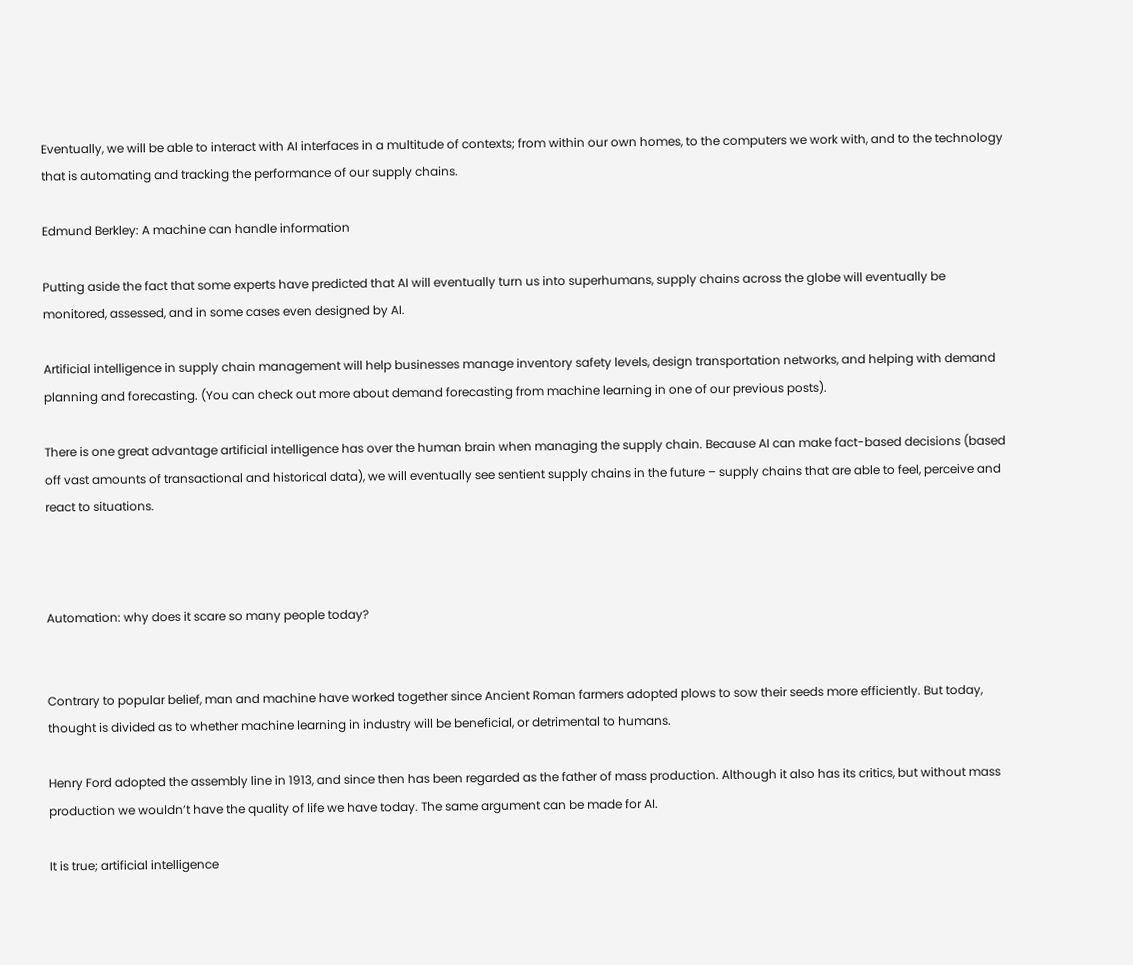Eventually, we will be able to interact with AI interfaces in a multitude of contexts; from within our own homes, to the computers we work with, and to the technology that is automating and tracking the performance of our supply chains.

Edmund Berkley: A machine can handle information

Putting aside the fact that some experts have predicted that AI will eventually turn us into superhumans, supply chains across the globe will eventually be monitored, assessed, and in some cases even designed by AI.

Artificial intelligence in supply chain management will help businesses manage inventory safety levels, design transportation networks, and helping with demand planning and forecasting. (You can check out more about demand forecasting from machine learning in one of our previous posts).

There is one great advantage artificial intelligence has over the human brain when managing the supply chain. Because AI can make fact-based decisions (based off vast amounts of transactional and historical data), we will eventually see sentient supply chains in the future – supply chains that are able to feel, perceive and react to situations.



Automation: why does it scare so many people today?


Contrary to popular belief, man and machine have worked together since Ancient Roman farmers adopted plows to sow their seeds more efficiently. But today, thought is divided as to whether machine learning in industry will be beneficial, or detrimental to humans.

Henry Ford adopted the assembly line in 1913, and since then has been regarded as the father of mass production. Although it also has its critics, but without mass production we wouldn’t have the quality of life we have today. The same argument can be made for AI.

It is true; artificial intelligence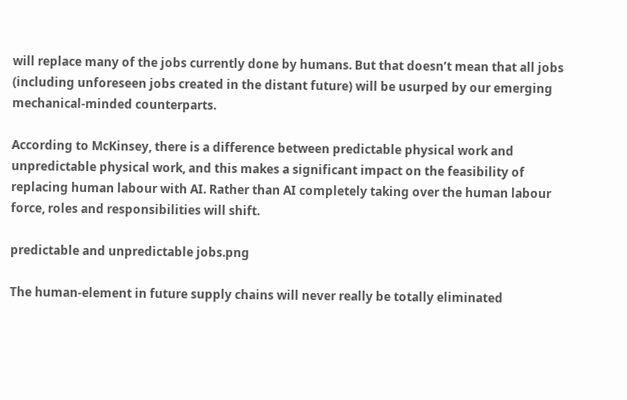will replace many of the jobs currently done by humans. But that doesn’t mean that all jobs (including unforeseen jobs created in the distant future) will be usurped by our emerging mechanical-minded counterparts.

According to McKinsey, there is a difference between predictable physical work and unpredictable physical work, and this makes a significant impact on the feasibility of replacing human labour with AI. Rather than AI completely taking over the human labour force, roles and responsibilities will shift.

predictable and unpredictable jobs.png

The human-element in future supply chains will never really be totally eliminated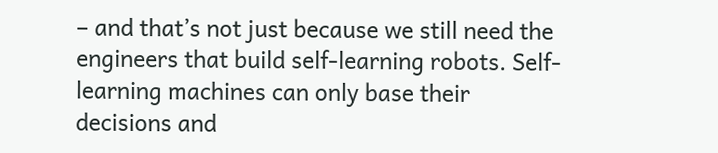– and that’s not just because we still need the engineers that build self-learning robots. Self-learning machines can only base their decisions and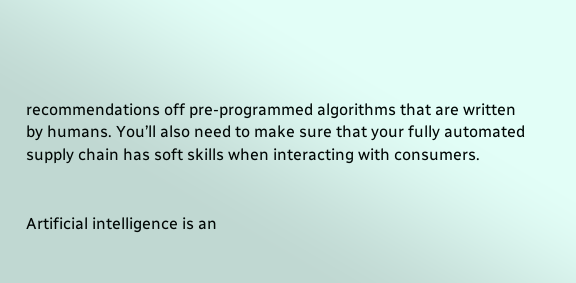recommendations off pre-programmed algorithms that are written by humans. You’ll also need to make sure that your fully automated supply chain has soft skills when interacting with consumers.


Artificial intelligence is an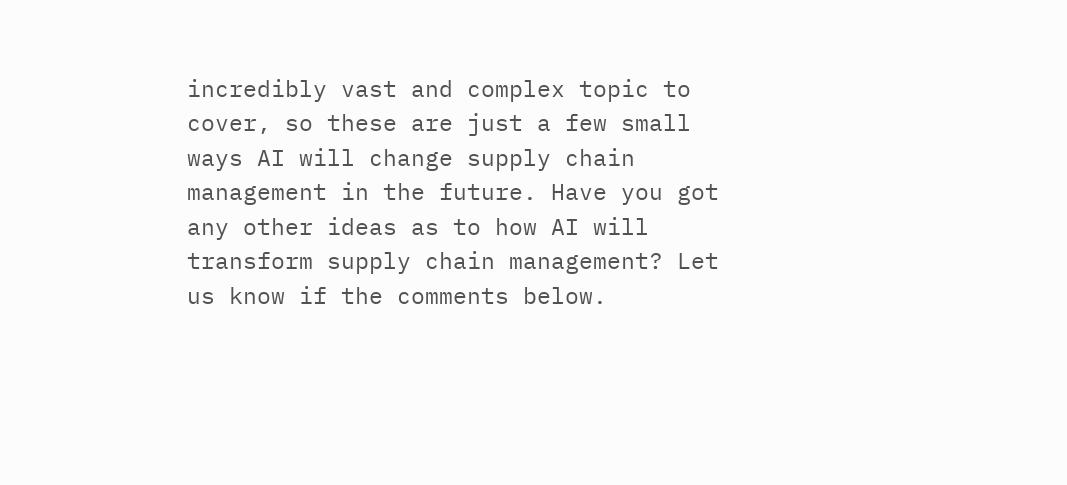incredibly vast and complex topic to cover, so these are just a few small ways AI will change supply chain management in the future. Have you got any other ideas as to how AI will transform supply chain management? Let us know if the comments below.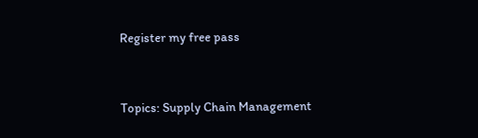Register my free pass


Topics: Supply Chain Management